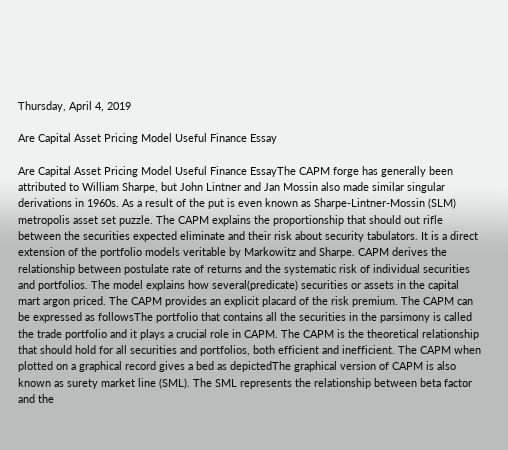Thursday, April 4, 2019

Are Capital Asset Pricing Model Useful Finance Essay

Are Capital Asset Pricing Model Useful Finance EssayThe CAPM forge has generally been attributed to William Sharpe, but John Lintner and Jan Mossin also made similar singular derivations in 1960s. As a result of the put is even known as Sharpe-Lintner-Mossin (SLM) metropolis asset set puzzle. The CAPM explains the proportionship that should out rifle between the securities expected eliminate and their risk about security tabulators. It is a direct extension of the portfolio models veritable by Markowitz and Sharpe. CAPM derives the relationship between postulate rate of returns and the systematic risk of individual securities and portfolios. The model explains how several(predicate) securities or assets in the capital mart argon priced. The CAPM provides an explicit placard of the risk premium. The CAPM can be expressed as followsThe portfolio that contains all the securities in the parsimony is called the trade portfolio and it plays a crucial role in CAPM. The CAPM is the theoretical relationship that should hold for all securities and portfolios, both efficient and inefficient. The CAPM when plotted on a graphical record gives a bed as depictedThe graphical version of CAPM is also known as surety market line (SML). The SML represents the relationship between beta factor and the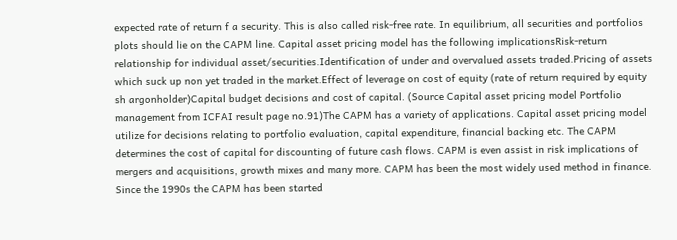expected rate of return f a security. This is also called risk-free rate. In equilibrium, all securities and portfolios plots should lie on the CAPM line. Capital asset pricing model has the following implicationsRisk-return relationship for individual asset/securities.Identification of under and overvalued assets traded.Pricing of assets which suck up non yet traded in the market.Effect of leverage on cost of equity (rate of return required by equity sh argonholder)Capital budget decisions and cost of capital. (Source Capital asset pricing model Portfolio management from ICFAI result page no.91)The CAPM has a variety of applications. Capital asset pricing model utilize for decisions relating to portfolio evaluation, capital expenditure, financial backing etc. The CAPM determines the cost of capital for discounting of future cash flows. CAPM is even assist in risk implications of mergers and acquisitions, growth mixes and many more. CAPM has been the most widely used method in finance. Since the 1990s the CAPM has been started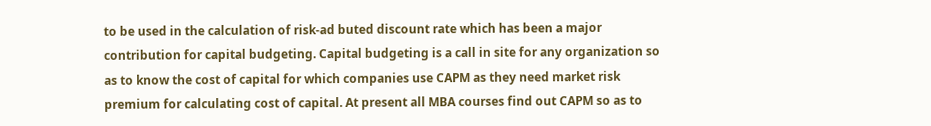to be used in the calculation of risk-ad buted discount rate which has been a major contribution for capital budgeting. Capital budgeting is a call in site for any organization so as to know the cost of capital for which companies use CAPM as they need market risk premium for calculating cost of capital. At present all MBA courses find out CAPM so as to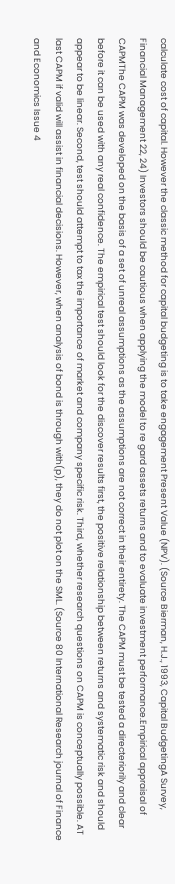calculate cost of capital. However the classic method for capital budgeting is to take engagement Present Value (NPV). (Source Bierman, H.J., 1993, Capital BudgetingA Survey, Financial Management 22, 24) Investors should be cautious when applying the model to re gard assets returns and to evaluate investment performance.Empirical appraisal of CAPMThe CAPM was developed on the basis of a set of unreal assumptions as the assumptions are not correct in their entirety. The CAPM must be tested a directeriorily and clear before it can be used with any real confidence. The empirical test should look for the discover results first, the positive relationship between returns and systematic risk and should appear to be linear. Second, test should attempt to tax the importance of market and company specific risk. Third, whether research questions on CAPM is conceptually possible. AT last CAPM if valid will assist in financial decisions. However, when analysis of bond is through with(p), they do not plot on the SML. (Source 80 International Research journal of Finance and Economics Issue 4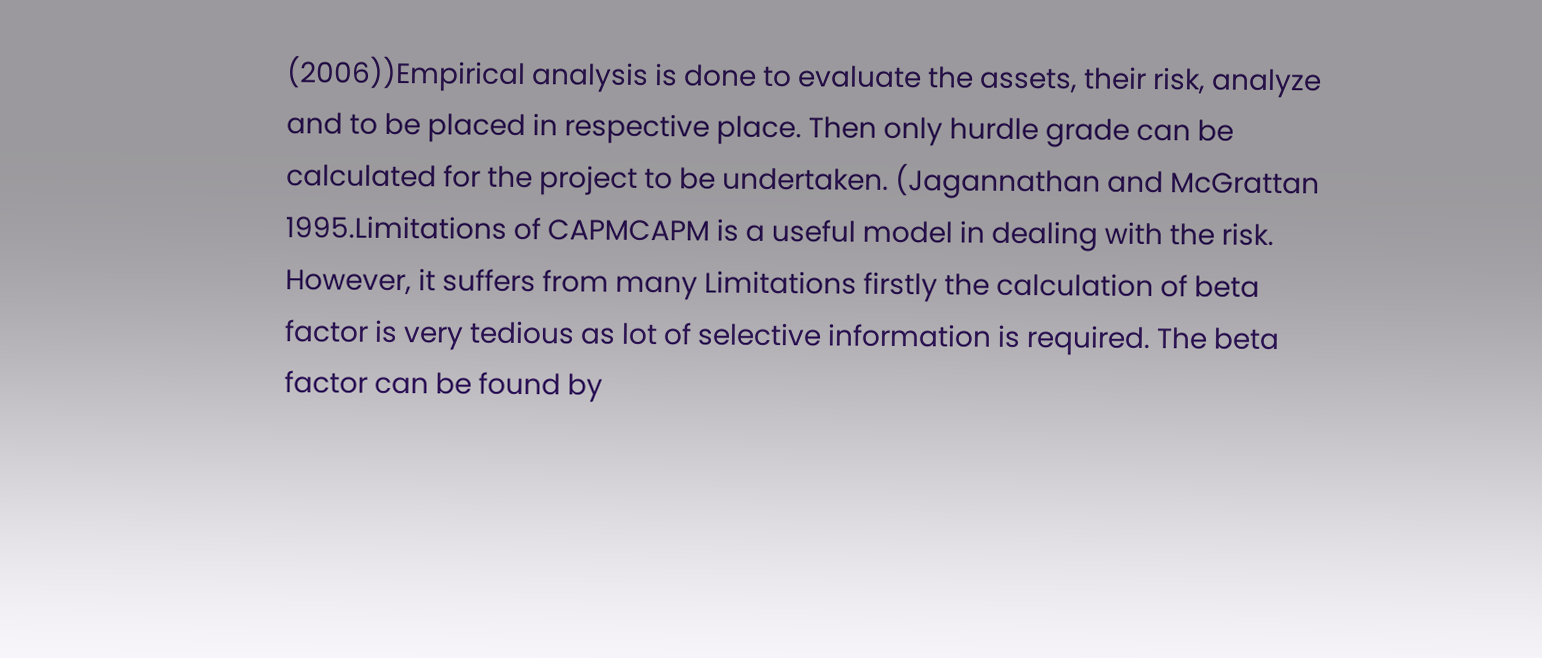(2006))Empirical analysis is done to evaluate the assets, their risk, analyze and to be placed in respective place. Then only hurdle grade can be calculated for the project to be undertaken. (Jagannathan and McGrattan 1995.Limitations of CAPMCAPM is a useful model in dealing with the risk. However, it suffers from many Limitations firstly the calculation of beta factor is very tedious as lot of selective information is required. The beta factor can be found by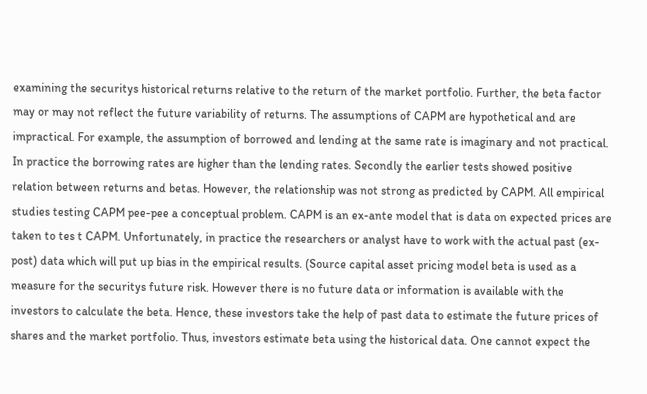examining the securitys historical returns relative to the return of the market portfolio. Further, the beta factor may or may not reflect the future variability of returns. The assumptions of CAPM are hypothetical and are impractical. For example, the assumption of borrowed and lending at the same rate is imaginary and not practical. In practice the borrowing rates are higher than the lending rates. Secondly the earlier tests showed positive relation between returns and betas. However, the relationship was not strong as predicted by CAPM. All empirical studies testing CAPM pee-pee a conceptual problem. CAPM is an ex-ante model that is data on expected prices are taken to tes t CAPM. Unfortunately, in practice the researchers or analyst have to work with the actual past (ex-post) data which will put up bias in the empirical results. (Source capital asset pricing model beta is used as a measure for the securitys future risk. However there is no future data or information is available with the investors to calculate the beta. Hence, these investors take the help of past data to estimate the future prices of shares and the market portfolio. Thus, investors estimate beta using the historical data. One cannot expect the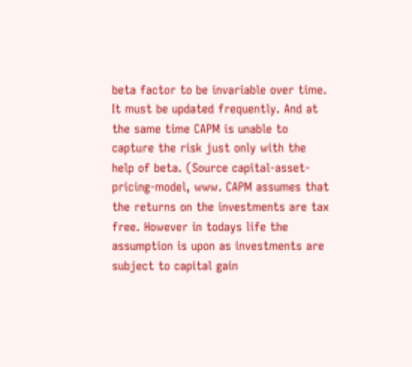beta factor to be invariable over time. It must be updated frequently. And at the same time CAPM is unable to capture the risk just only with the help of beta. (Source capital-asset-pricing-model, www. CAPM assumes that the returns on the investments are tax free. However in todays life the assumption is upon as investments are subject to capital gain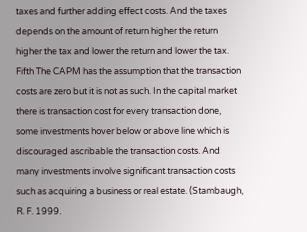taxes and further adding effect costs. And the taxes depends on the amount of return higher the return higher the tax and lower the return and lower the tax. Fifth The CAPM has the assumption that the transaction costs are zero but it is not as such. In the capital market there is transaction cost for every transaction done, some investments hover below or above line which is discouraged ascribable the transaction costs. And many investments involve significant transaction costs such as acquiring a business or real estate. (Stambaugh, R. F. 1999.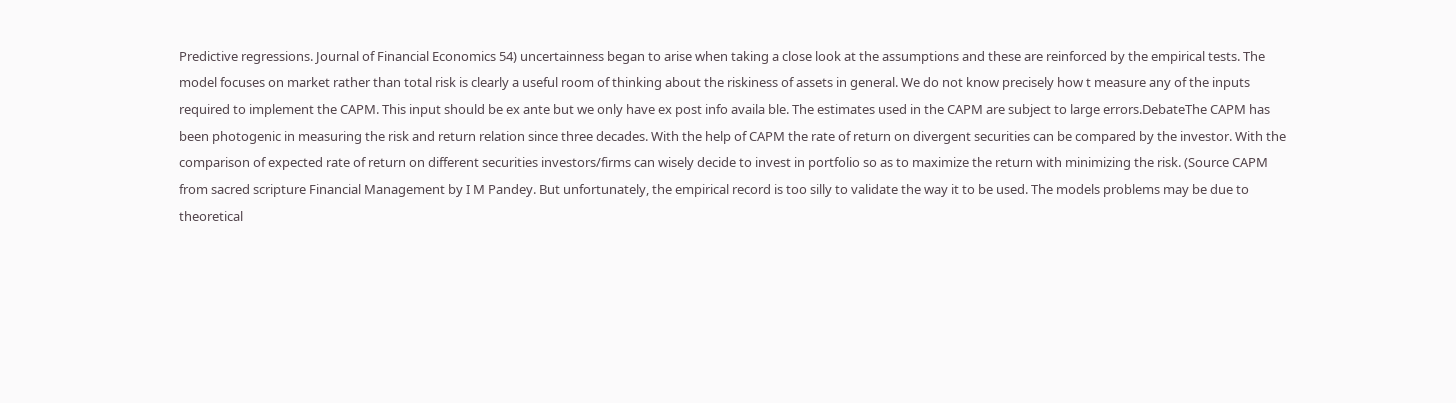Predictive regressions. Journal of Financial Economics 54) uncertainness began to arise when taking a close look at the assumptions and these are reinforced by the empirical tests. The model focuses on market rather than total risk is clearly a useful room of thinking about the riskiness of assets in general. We do not know precisely how t measure any of the inputs required to implement the CAPM. This input should be ex ante but we only have ex post info availa ble. The estimates used in the CAPM are subject to large errors.DebateThe CAPM has been photogenic in measuring the risk and return relation since three decades. With the help of CAPM the rate of return on divergent securities can be compared by the investor. With the comparison of expected rate of return on different securities investors/firms can wisely decide to invest in portfolio so as to maximize the return with minimizing the risk. (Source CAPM from sacred scripture Financial Management by I M Pandey. But unfortunately, the empirical record is too silly to validate the way it to be used. The models problems may be due to theoretical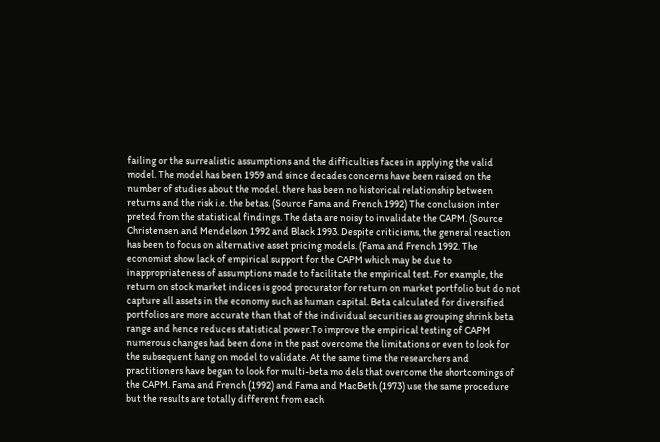failing or the surrealistic assumptions and the difficulties faces in applying the valid model. The model has been 1959 and since decades concerns have been raised on the number of studies about the model. there has been no historical relationship between returns and the risk i.e. the betas. (Source Fama and French 1992) The conclusion inter preted from the statistical findings. The data are noisy to invalidate the CAPM. (Source Christensen and Mendelson 1992 and Black 1993. Despite criticisms, the general reaction has been to focus on alternative asset pricing models. (Fama and French 1992. The economist show lack of empirical support for the CAPM which may be due to inappropriateness of assumptions made to facilitate the empirical test. For example, the return on stock market indices is good procurator for return on market portfolio but do not capture all assets in the economy such as human capital. Beta calculated for diversified portfolios are more accurate than that of the individual securities as grouping shrink beta range and hence reduces statistical power.To improve the empirical testing of CAPM numerous changes had been done in the past overcome the limitations or even to look for the subsequent hang on model to validate. At the same time the researchers and practitioners have began to look for multi-beta mo dels that overcome the shortcomings of the CAPM. Fama and French (1992) and Fama and MacBeth (1973) use the same procedure but the results are totally different from each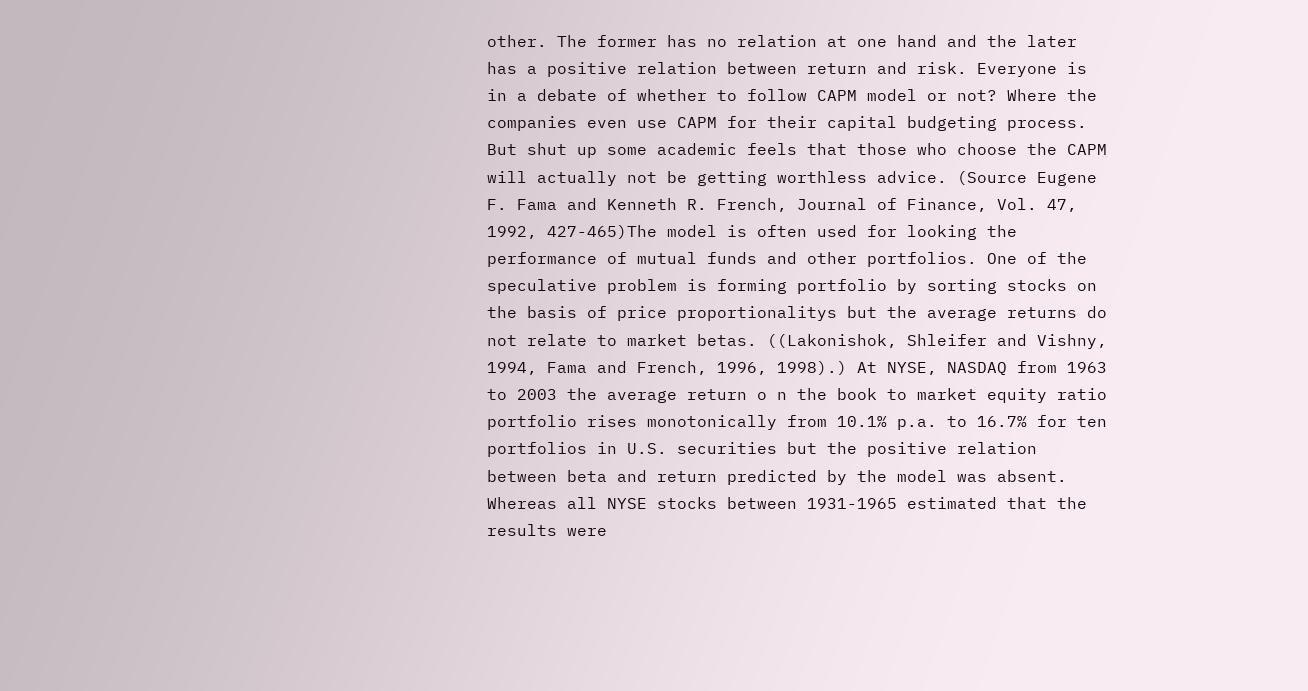other. The former has no relation at one hand and the later has a positive relation between return and risk. Everyone is in a debate of whether to follow CAPM model or not? Where the companies even use CAPM for their capital budgeting process. But shut up some academic feels that those who choose the CAPM will actually not be getting worthless advice. (Source Eugene F. Fama and Kenneth R. French, Journal of Finance, Vol. 47, 1992, 427-465)The model is often used for looking the performance of mutual funds and other portfolios. One of the speculative problem is forming portfolio by sorting stocks on the basis of price proportionalitys but the average returns do not relate to market betas. ((Lakonishok, Shleifer and Vishny, 1994, Fama and French, 1996, 1998).) At NYSE, NASDAQ from 1963 to 2003 the average return o n the book to market equity ratio portfolio rises monotonically from 10.1% p.a. to 16.7% for ten portfolios in U.S. securities but the positive relation between beta and return predicted by the model was absent. Whereas all NYSE stocks between 1931-1965 estimated that the results were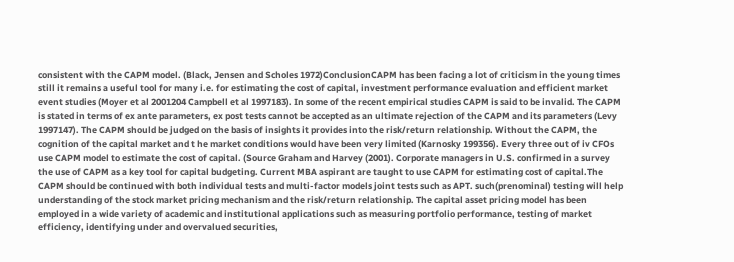consistent with the CAPM model. (Black, Jensen and Scholes 1972)ConclusionCAPM has been facing a lot of criticism in the young times still it remains a useful tool for many i.e. for estimating the cost of capital, investment performance evaluation and efficient market event studies (Moyer et al 2001204 Campbell et al 1997183). In some of the recent empirical studies CAPM is said to be invalid. The CAPM is stated in terms of ex ante parameters, ex post tests cannot be accepted as an ultimate rejection of the CAPM and its parameters (Levy 1997147). The CAPM should be judged on the basis of insights it provides into the risk/return relationship. Without the CAPM, the cognition of the capital market and t he market conditions would have been very limited (Karnosky 199356). Every three out of iv CFOs use CAPM model to estimate the cost of capital. (Source Graham and Harvey (2001). Corporate managers in U.S. confirmed in a survey the use of CAPM as a key tool for capital budgeting. Current MBA aspirant are taught to use CAPM for estimating cost of capital.The CAPM should be continued with both individual tests and multi-factor models joint tests such as APT. such(prenominal) testing will help understanding of the stock market pricing mechanism and the risk/return relationship. The capital asset pricing model has been employed in a wide variety of academic and institutional applications such as measuring portfolio performance, testing of market efficiency, identifying under and overvalued securities,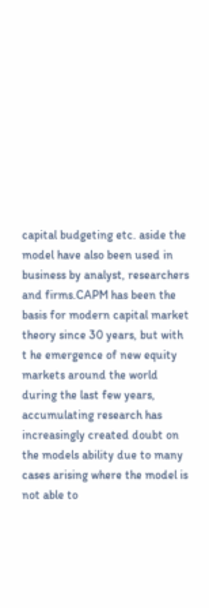capital budgeting etc. aside the model have also been used in business by analyst, researchers and firms.CAPM has been the basis for modern capital market theory since 30 years, but with t he emergence of new equity markets around the world during the last few years, accumulating research has increasingly created doubt on the models ability due to many cases arising where the model is not able to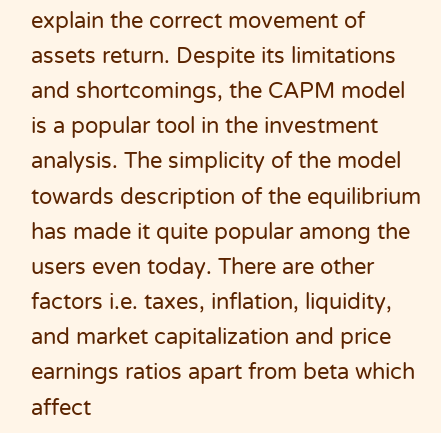explain the correct movement of assets return. Despite its limitations and shortcomings, the CAPM model is a popular tool in the investment analysis. The simplicity of the model towards description of the equilibrium has made it quite popular among the users even today. There are other factors i.e. taxes, inflation, liquidity, and market capitalization and price earnings ratios apart from beta which affect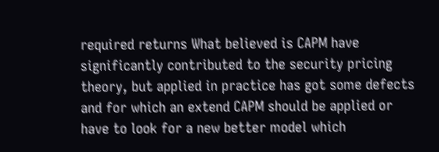required returns What believed is CAPM have significantly contributed to the security pricing theory, but applied in practice has got some defects and for which an extend CAPM should be applied or have to look for a new better model which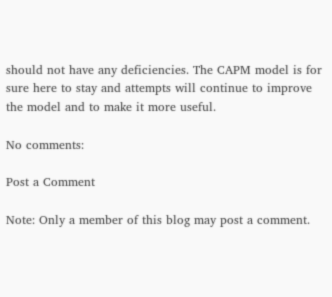should not have any deficiencies. The CAPM model is for sure here to stay and attempts will continue to improve the model and to make it more useful.

No comments:

Post a Comment

Note: Only a member of this blog may post a comment.